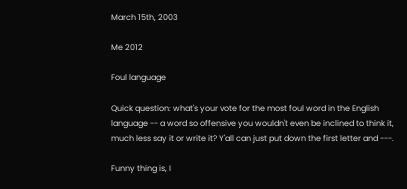March 15th, 2003

Me 2012

Foul language

Quick question: what's your vote for the most foul word in the English language -- a word so offensive you wouldn't even be inclined to think it, much less say it or write it? Y'all can just put down the first letter and ---.

Funny thing is, I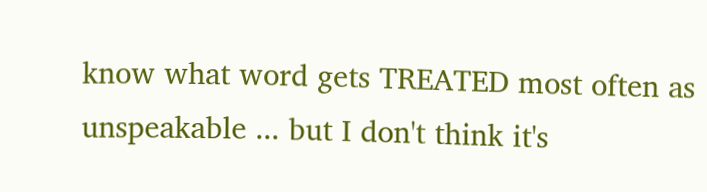know what word gets TREATED most often as unspeakable ... but I don't think it's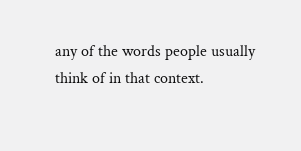any of the words people usually think of in that context.